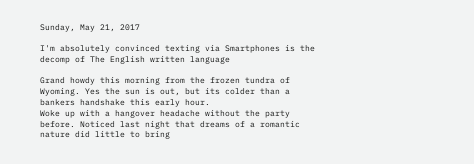Sunday, May 21, 2017

I'm absolutely convinced texting via Smartphones is the decomp of The English written language

Grand howdy this morning from the frozen tundra of Wyoming. Yes the sun is out, but its colder than a bankers handshake this early hour.
Woke up with a hangover headache without the party before. Noticed last night that dreams of a romantic nature did little to bring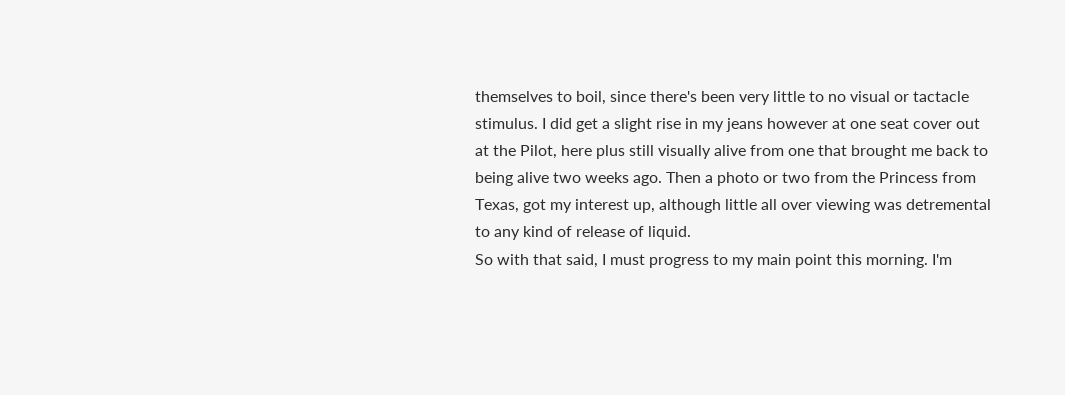themselves to boil, since there's been very little to no visual or tactacle stimulus. I did get a slight rise in my jeans however at one seat cover out at the Pilot, here plus still visually alive from one that brought me back to being alive two weeks ago. Then a photo or two from the Princess from Texas, got my interest up, although little all over viewing was detremental to any kind of release of liquid.
So with that said, I must progress to my main point this morning. I'm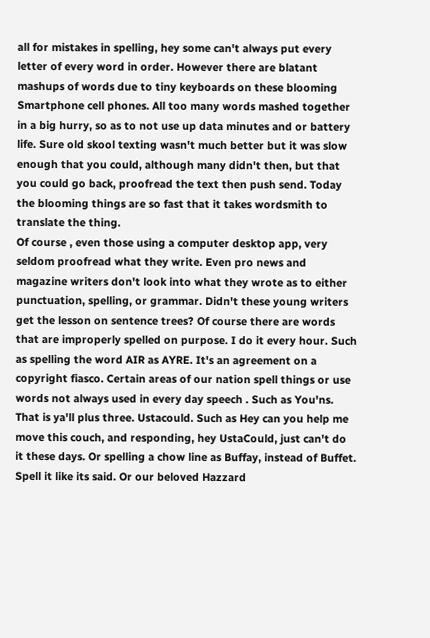all for mistakes in spelling, hey some can't always put every letter of every word in order. However there are blatant mashups of words due to tiny keyboards on these blooming Smartphone cell phones. All too many words mashed together in a big hurry, so as to not use up data minutes and or battery life. Sure old skool texting wasn't much better but it was slow enough that you could, although many didn't then, but that you could go back, proofread the text then push send. Today the blooming things are so fast that it takes wordsmith to translate the thing.
Of course , even those using a computer desktop app, very seldom proofread what they write. Even pro news and magazine writers don't look into what they wrote as to either punctuation, spelling, or grammar. Didn't these young writers get the lesson on sentence trees? Of course there are words that are improperly spelled on purpose. I do it every hour. Such as spelling the word AIR as AYRE. It's an agreement on a copyright fiasco. Certain areas of our nation spell things or use words not always used in every day speech . Such as You'ns. That is ya'll plus three. Ustacould. Such as Hey can you help me move this couch, and responding, hey UstaCould, just can't do it these days. Or spelling a chow line as Buffay, instead of Buffet. Spell it like its said. Or our beloved Hazzard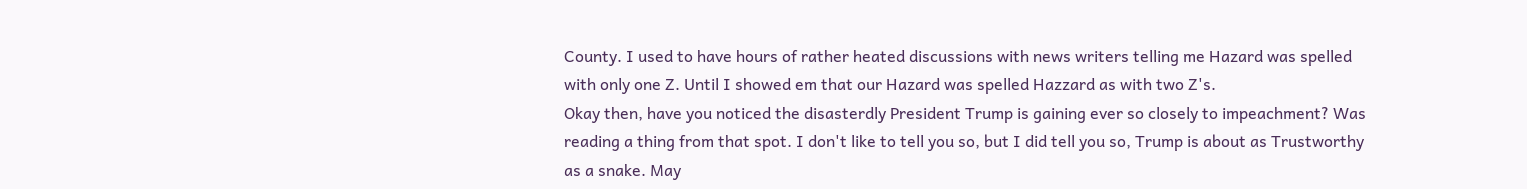County. I used to have hours of rather heated discussions with news writers telling me Hazard was spelled with only one Z. Until I showed em that our Hazard was spelled Hazzard as with two Z's.
Okay then, have you noticed the disasterdly President Trump is gaining ever so closely to impeachment? Was reading a thing from that spot. I don't like to tell you so, but I did tell you so, Trump is about as Trustworthy as a snake. May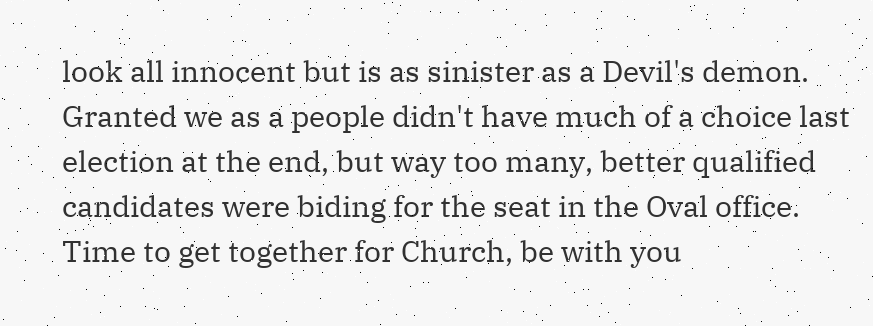look all innocent but is as sinister as a Devil's demon.
Granted we as a people didn't have much of a choice last election at the end, but way too many, better qualified candidates were biding for the seat in the Oval office.
Time to get together for Church, be with you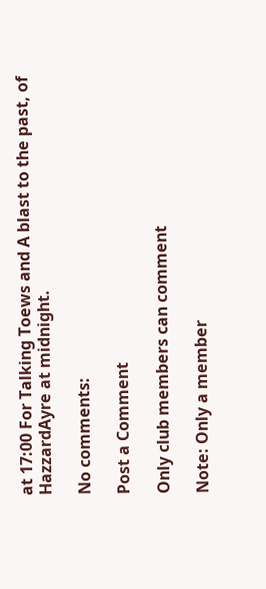at 17:00 For Talking Toews and A blast to the past, of HazzardAyre at midnight.

No comments:

Post a Comment

Only club members can comment

Note: Only a member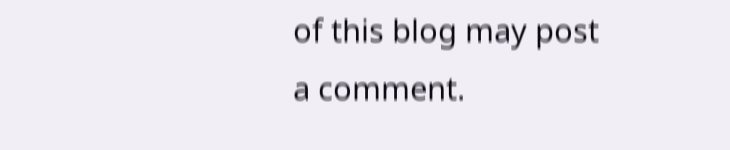of this blog may post a comment.